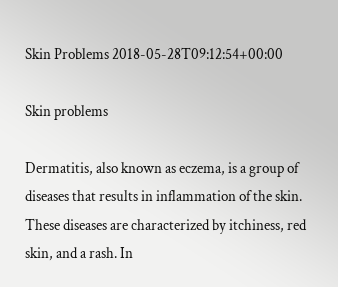Skin Problems 2018-05-28T09:12:54+00:00

Skin problems

Dermatitis, also known as eczema, is a group of diseases that results in inflammation of the skin. These diseases are characterized by itchiness, red skin, and a rash. In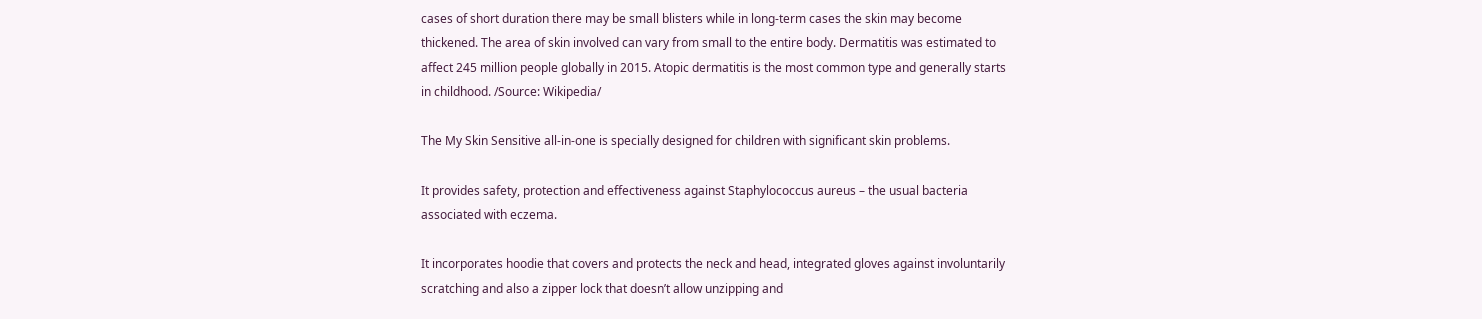cases of short duration there may be small blisters while in long-term cases the skin may become thickened. The area of skin involved can vary from small to the entire body. Dermatitis was estimated to affect 245 million people globally in 2015. Atopic dermatitis is the most common type and generally starts in childhood. /Source: Wikipedia/

The My Skin Sensitive all-in-one is specially designed for children with significant skin problems.

It provides safety, protection and effectiveness against Staphylococcus aureus – the usual bacteria associated with eczema.

It incorporates hoodie that covers and protects the neck and head, integrated gloves against involuntarily scratching and also a zipper lock that doesn’t allow unzipping and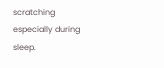scratching especially during sleep.